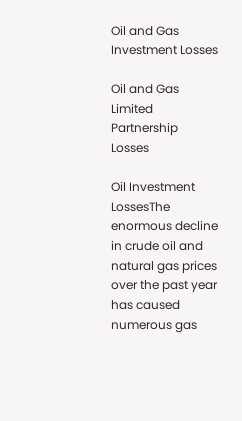Oil and Gas Investment Losses

Oil and Gas Limited Partnership Losses

Oil Investment LossesThe enormous decline in crude oil and natural gas prices over the past year has caused numerous gas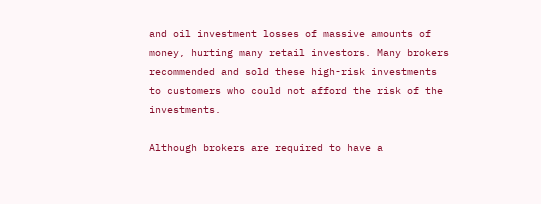and oil investment losses of massive amounts of money, hurting many retail investors. Many brokers recommended and sold these high-risk investments to customers who could not afford the risk of the investments.

Although brokers are required to have a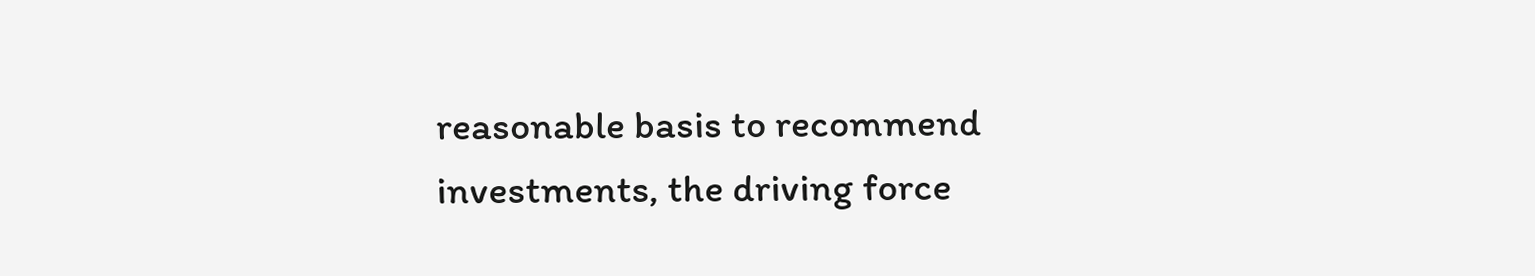reasonable basis to recommend investments, the driving force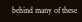behind many of these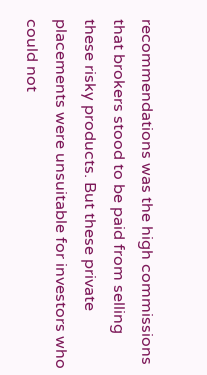recommendations was the high commissions that brokers stood to be paid from selling these risky products. But these private placements were unsuitable for investors who could not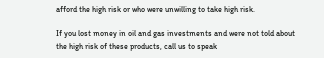afford the high risk or who were unwilling to take high risk.

If you lost money in oil and gas investments and were not told about the high risk of these products, call us to speak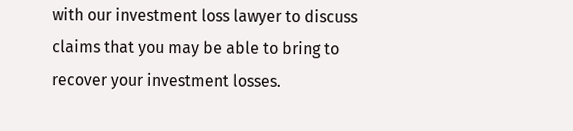with our investment loss lawyer to discuss claims that you may be able to bring to recover your investment losses.